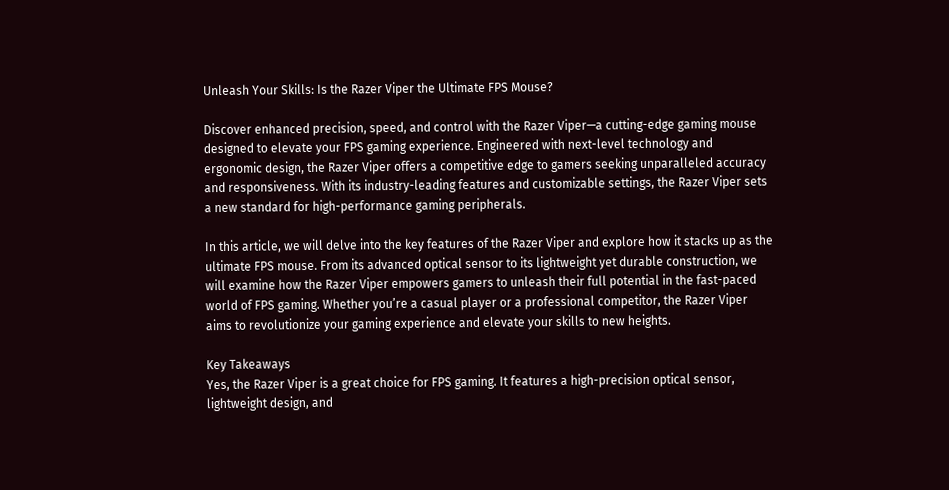Unleash Your Skills: Is the Razer Viper the Ultimate FPS Mouse?

Discover enhanced precision, speed, and control with the Razer Viper—a cutting-edge gaming mouse designed to elevate your FPS gaming experience. Engineered with next-level technology and ergonomic design, the Razer Viper offers a competitive edge to gamers seeking unparalleled accuracy and responsiveness. With its industry-leading features and customizable settings, the Razer Viper sets a new standard for high-performance gaming peripherals.

In this article, we will delve into the key features of the Razer Viper and explore how it stacks up as the ultimate FPS mouse. From its advanced optical sensor to its lightweight yet durable construction, we will examine how the Razer Viper empowers gamers to unleash their full potential in the fast-paced world of FPS gaming. Whether you’re a casual player or a professional competitor, the Razer Viper aims to revolutionize your gaming experience and elevate your skills to new heights.

Key Takeaways
Yes, the Razer Viper is a great choice for FPS gaming. It features a high-precision optical sensor, lightweight design, and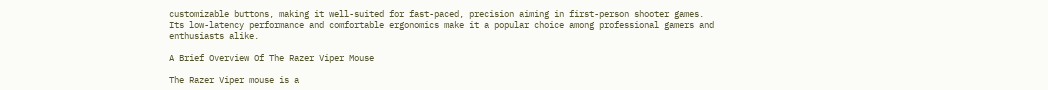customizable buttons, making it well-suited for fast-paced, precision aiming in first-person shooter games. Its low-latency performance and comfortable ergonomics make it a popular choice among professional gamers and enthusiasts alike.

A Brief Overview Of The Razer Viper Mouse

The Razer Viper mouse is a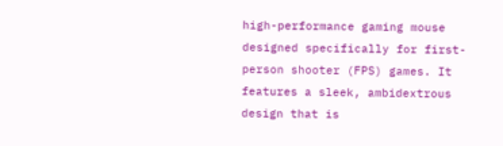high-performance gaming mouse designed specifically for first-person shooter (FPS) games. It features a sleek, ambidextrous design that is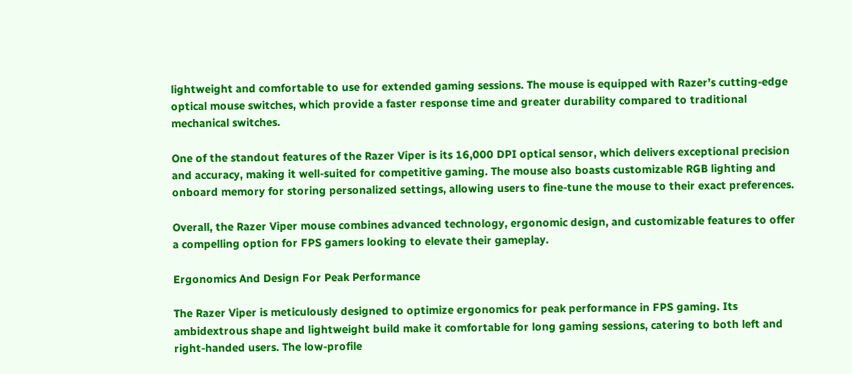lightweight and comfortable to use for extended gaming sessions. The mouse is equipped with Razer’s cutting-edge optical mouse switches, which provide a faster response time and greater durability compared to traditional mechanical switches.

One of the standout features of the Razer Viper is its 16,000 DPI optical sensor, which delivers exceptional precision and accuracy, making it well-suited for competitive gaming. The mouse also boasts customizable RGB lighting and onboard memory for storing personalized settings, allowing users to fine-tune the mouse to their exact preferences.

Overall, the Razer Viper mouse combines advanced technology, ergonomic design, and customizable features to offer a compelling option for FPS gamers looking to elevate their gameplay.

Ergonomics And Design For Peak Performance

The Razer Viper is meticulously designed to optimize ergonomics for peak performance in FPS gaming. Its ambidextrous shape and lightweight build make it comfortable for long gaming sessions, catering to both left and right-handed users. The low-profile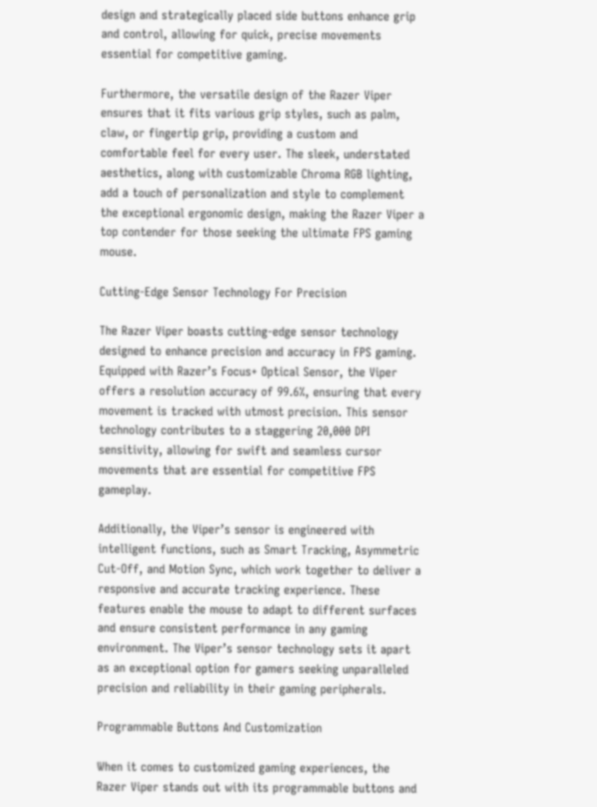design and strategically placed side buttons enhance grip and control, allowing for quick, precise movements essential for competitive gaming.

Furthermore, the versatile design of the Razer Viper ensures that it fits various grip styles, such as palm, claw, or fingertip grip, providing a custom and comfortable feel for every user. The sleek, understated aesthetics, along with customizable Chroma RGB lighting, add a touch of personalization and style to complement the exceptional ergonomic design, making the Razer Viper a top contender for those seeking the ultimate FPS gaming mouse.

Cutting-Edge Sensor Technology For Precision

The Razer Viper boasts cutting-edge sensor technology designed to enhance precision and accuracy in FPS gaming. Equipped with Razer’s Focus+ Optical Sensor, the Viper offers a resolution accuracy of 99.6%, ensuring that every movement is tracked with utmost precision. This sensor technology contributes to a staggering 20,000 DPI sensitivity, allowing for swift and seamless cursor movements that are essential for competitive FPS gameplay.

Additionally, the Viper’s sensor is engineered with intelligent functions, such as Smart Tracking, Asymmetric Cut-Off, and Motion Sync, which work together to deliver a responsive and accurate tracking experience. These features enable the mouse to adapt to different surfaces and ensure consistent performance in any gaming environment. The Viper’s sensor technology sets it apart as an exceptional option for gamers seeking unparalleled precision and reliability in their gaming peripherals.

Programmable Buttons And Customization

When it comes to customized gaming experiences, the Razer Viper stands out with its programmable buttons and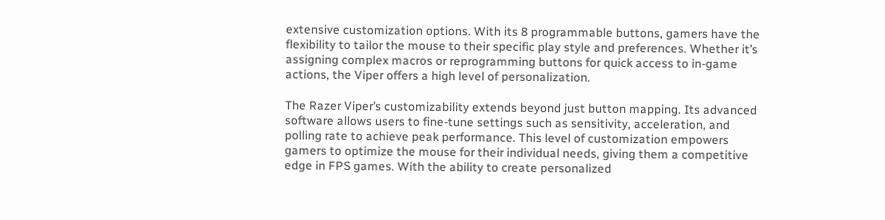extensive customization options. With its 8 programmable buttons, gamers have the flexibility to tailor the mouse to their specific play style and preferences. Whether it’s assigning complex macros or reprogramming buttons for quick access to in-game actions, the Viper offers a high level of personalization.

The Razer Viper’s customizability extends beyond just button mapping. Its advanced software allows users to fine-tune settings such as sensitivity, acceleration, and polling rate to achieve peak performance. This level of customization empowers gamers to optimize the mouse for their individual needs, giving them a competitive edge in FPS games. With the ability to create personalized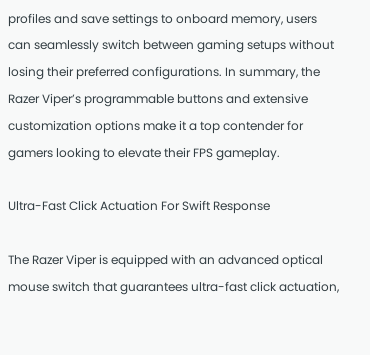profiles and save settings to onboard memory, users can seamlessly switch between gaming setups without losing their preferred configurations. In summary, the Razer Viper’s programmable buttons and extensive customization options make it a top contender for gamers looking to elevate their FPS gameplay.

Ultra-Fast Click Actuation For Swift Response

The Razer Viper is equipped with an advanced optical mouse switch that guarantees ultra-fast click actuation,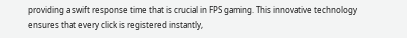providing a swift response time that is crucial in FPS gaming. This innovative technology ensures that every click is registered instantly,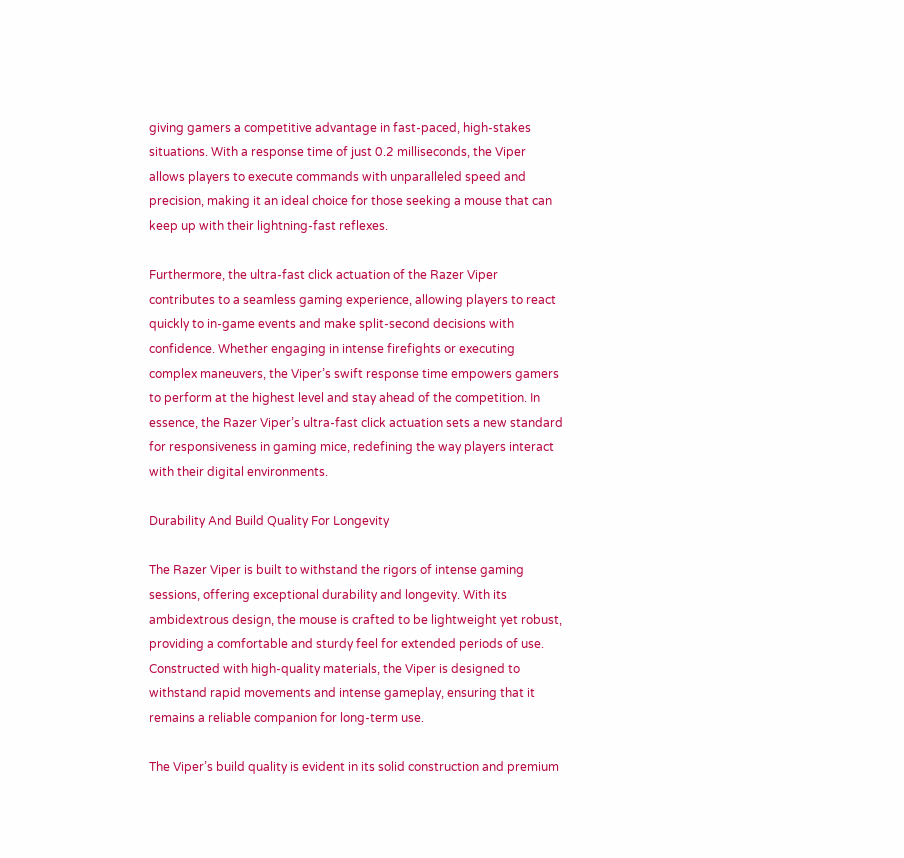giving gamers a competitive advantage in fast-paced, high-stakes situations. With a response time of just 0.2 milliseconds, the Viper allows players to execute commands with unparalleled speed and precision, making it an ideal choice for those seeking a mouse that can keep up with their lightning-fast reflexes.

Furthermore, the ultra-fast click actuation of the Razer Viper contributes to a seamless gaming experience, allowing players to react quickly to in-game events and make split-second decisions with confidence. Whether engaging in intense firefights or executing complex maneuvers, the Viper’s swift response time empowers gamers to perform at the highest level and stay ahead of the competition. In essence, the Razer Viper’s ultra-fast click actuation sets a new standard for responsiveness in gaming mice, redefining the way players interact with their digital environments.

Durability And Build Quality For Longevity

The Razer Viper is built to withstand the rigors of intense gaming sessions, offering exceptional durability and longevity. With its ambidextrous design, the mouse is crafted to be lightweight yet robust, providing a comfortable and sturdy feel for extended periods of use. Constructed with high-quality materials, the Viper is designed to withstand rapid movements and intense gameplay, ensuring that it remains a reliable companion for long-term use.

The Viper’s build quality is evident in its solid construction and premium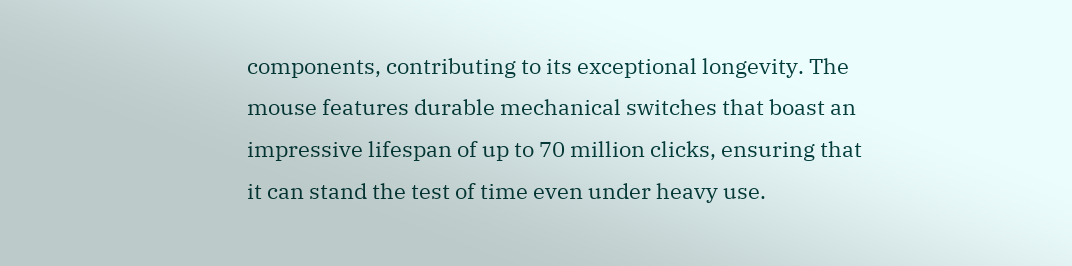components, contributing to its exceptional longevity. The mouse features durable mechanical switches that boast an impressive lifespan of up to 70 million clicks, ensuring that it can stand the test of time even under heavy use.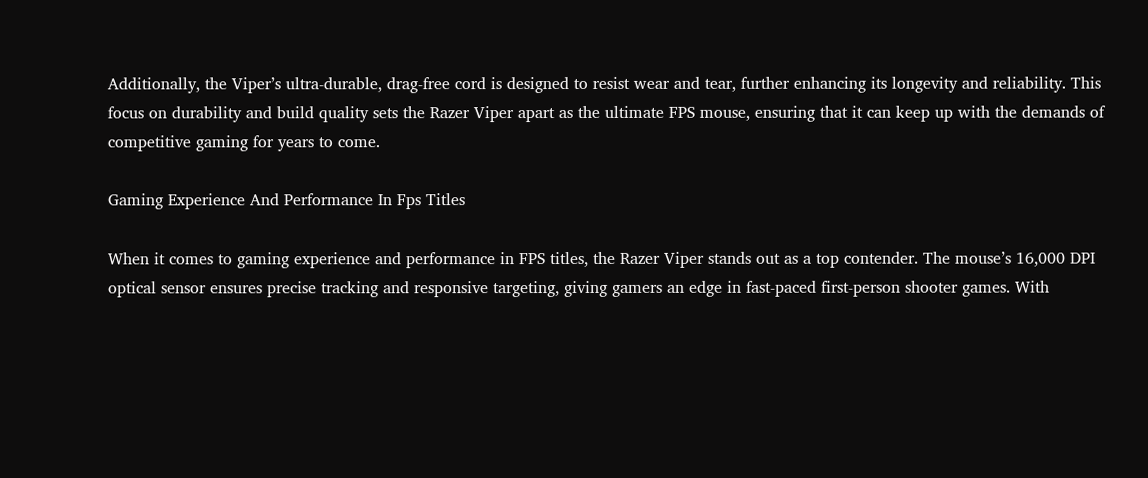Additionally, the Viper’s ultra-durable, drag-free cord is designed to resist wear and tear, further enhancing its longevity and reliability. This focus on durability and build quality sets the Razer Viper apart as the ultimate FPS mouse, ensuring that it can keep up with the demands of competitive gaming for years to come.

Gaming Experience And Performance In Fps Titles

When it comes to gaming experience and performance in FPS titles, the Razer Viper stands out as a top contender. The mouse’s 16,000 DPI optical sensor ensures precise tracking and responsive targeting, giving gamers an edge in fast-paced first-person shooter games. With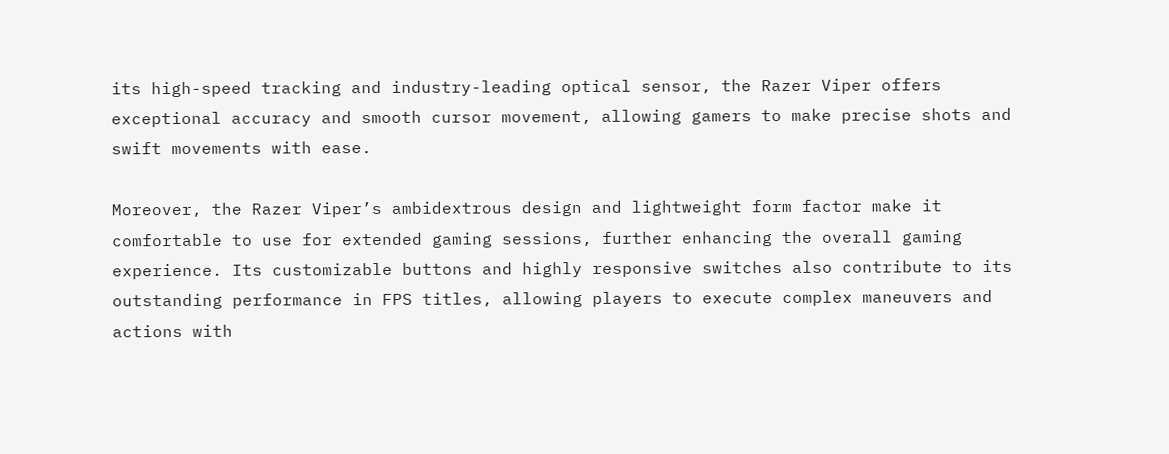its high-speed tracking and industry-leading optical sensor, the Razer Viper offers exceptional accuracy and smooth cursor movement, allowing gamers to make precise shots and swift movements with ease.

Moreover, the Razer Viper’s ambidextrous design and lightweight form factor make it comfortable to use for extended gaming sessions, further enhancing the overall gaming experience. Its customizable buttons and highly responsive switches also contribute to its outstanding performance in FPS titles, allowing players to execute complex maneuvers and actions with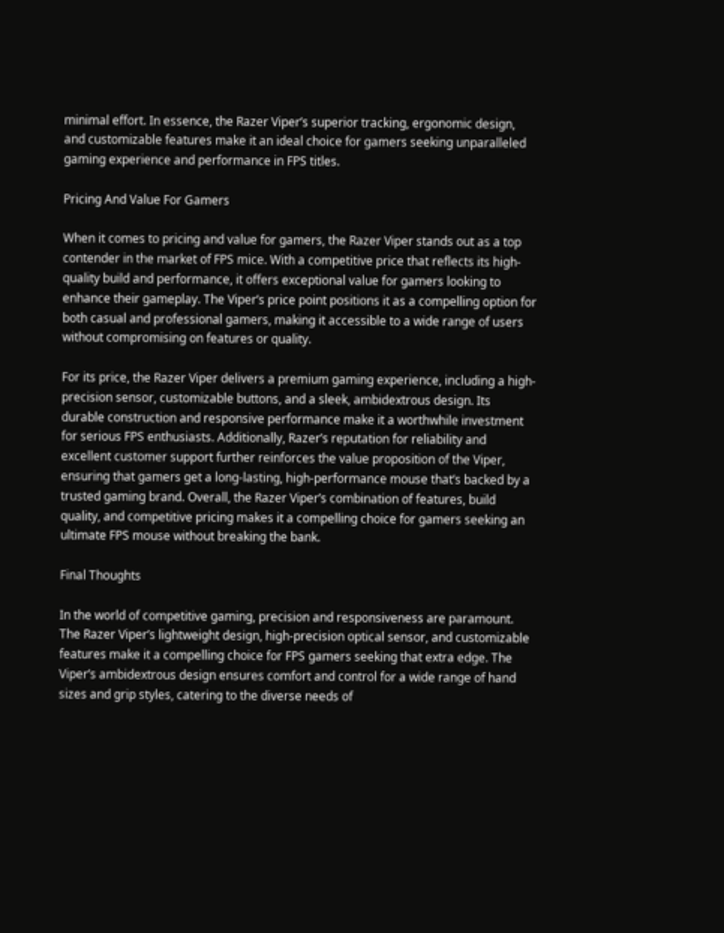minimal effort. In essence, the Razer Viper’s superior tracking, ergonomic design, and customizable features make it an ideal choice for gamers seeking unparalleled gaming experience and performance in FPS titles.

Pricing And Value For Gamers

When it comes to pricing and value for gamers, the Razer Viper stands out as a top contender in the market of FPS mice. With a competitive price that reflects its high-quality build and performance, it offers exceptional value for gamers looking to enhance their gameplay. The Viper’s price point positions it as a compelling option for both casual and professional gamers, making it accessible to a wide range of users without compromising on features or quality.

For its price, the Razer Viper delivers a premium gaming experience, including a high-precision sensor, customizable buttons, and a sleek, ambidextrous design. Its durable construction and responsive performance make it a worthwhile investment for serious FPS enthusiasts. Additionally, Razer’s reputation for reliability and excellent customer support further reinforces the value proposition of the Viper, ensuring that gamers get a long-lasting, high-performance mouse that’s backed by a trusted gaming brand. Overall, the Razer Viper’s combination of features, build quality, and competitive pricing makes it a compelling choice for gamers seeking an ultimate FPS mouse without breaking the bank.

Final Thoughts

In the world of competitive gaming, precision and responsiveness are paramount. The Razer Viper’s lightweight design, high-precision optical sensor, and customizable features make it a compelling choice for FPS gamers seeking that extra edge. The Viper’s ambidextrous design ensures comfort and control for a wide range of hand sizes and grip styles, catering to the diverse needs of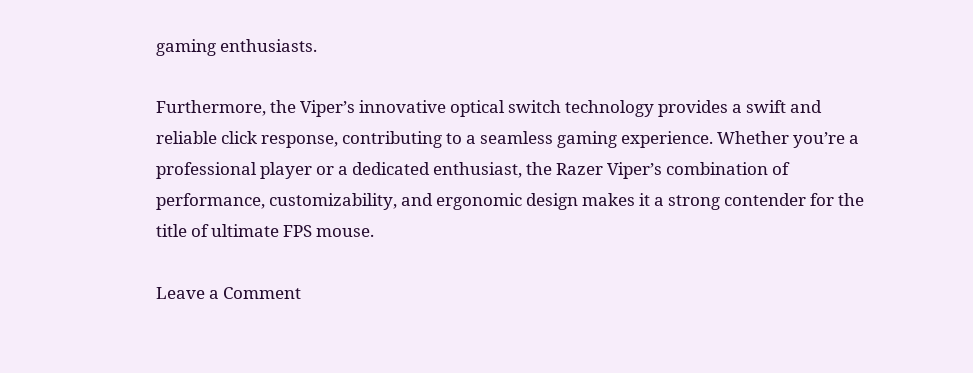gaming enthusiasts.

Furthermore, the Viper’s innovative optical switch technology provides a swift and reliable click response, contributing to a seamless gaming experience. Whether you’re a professional player or a dedicated enthusiast, the Razer Viper’s combination of performance, customizability, and ergonomic design makes it a strong contender for the title of ultimate FPS mouse.

Leave a Comment